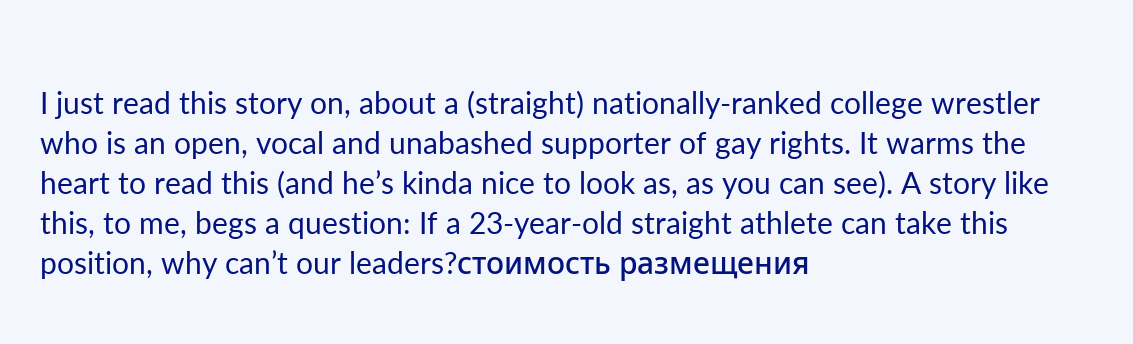I just read this story on, about a (straight) nationally-ranked college wrestler who is an open, vocal and unabashed supporter of gay rights. It warms the heart to read this (and he’s kinda nice to look as, as you can see). A story like this, to me, begs a question: If a 23-year-old straight athlete can take this position, why can’t our leaders?стоимость размещения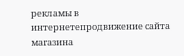рекламы в интернетепродвижение сайта магазина